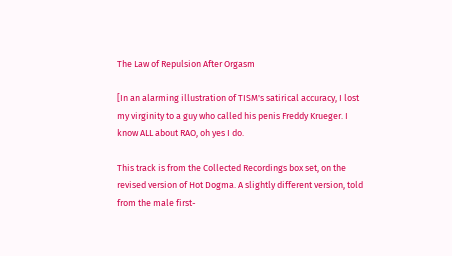The Law of Repulsion After Orgasm

[In an alarming illustration of TISM's satirical accuracy, I lost my virginity to a guy who called his penis Freddy Krueger. I know ALL about RAO, oh yes I do.

This track is from the Collected Recordings box set, on the revised version of Hot Dogma. A slightly different version, told from the male first-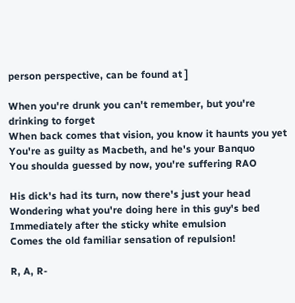person perspective, can be found at ]

When you're drunk you can't remember, but you're drinking to forget
When back comes that vision, you know it haunts you yet
You're as guilty as Macbeth, and he's your Banquo
You shoulda guessed by now, you're suffering RAO

His dick's had its turn, now there's just your head
Wondering what you're doing here in this guy's bed
Immediately after the sticky white emulsion
Comes the old familiar sensation of repulsion!

R, A, R-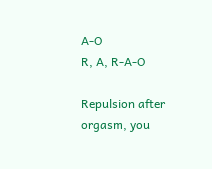A-O
R, A, R-A-O

Repulsion after orgasm, you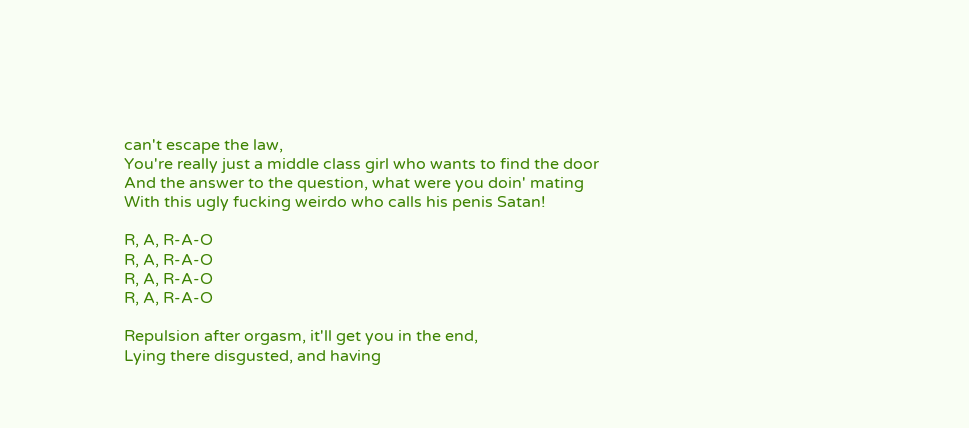can't escape the law,
You're really just a middle class girl who wants to find the door
And the answer to the question, what were you doin' mating
With this ugly fucking weirdo who calls his penis Satan!

R, A, R-A-O
R, A, R-A-O
R, A, R-A-O
R, A, R-A-O

Repulsion after orgasm, it'll get you in the end,
Lying there disgusted, and having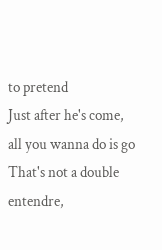to pretend
Just after he's come, all you wanna do is go
That's not a double entendre,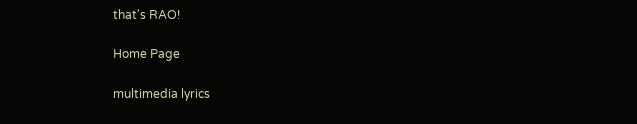that's RAO!

Home Page

multimedia lyrics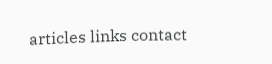articles links contact